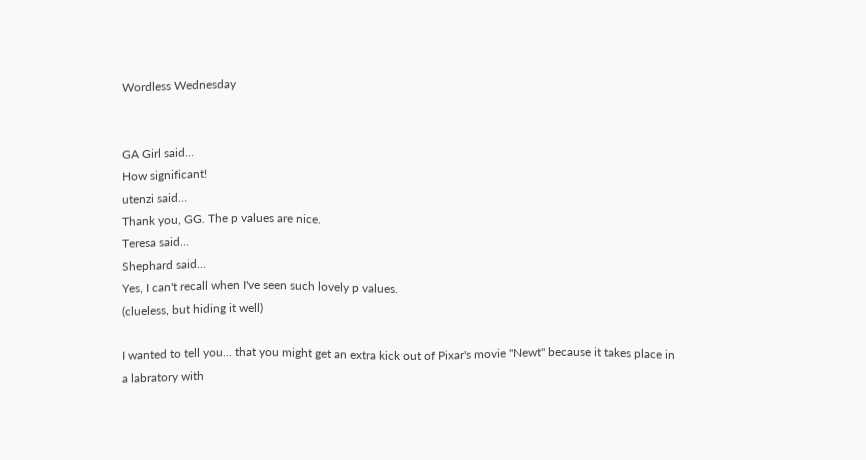Wordless Wednesday


GA Girl said…
How significant!
utenzi said…
Thank you, GG. The p values are nice.
Teresa said…
Shephard said…
Yes, I can't recall when I've seen such lovely p values.
(clueless, but hiding it well)

I wanted to tell you... that you might get an extra kick out of Pixar's movie "Newt" because it takes place in a labratory with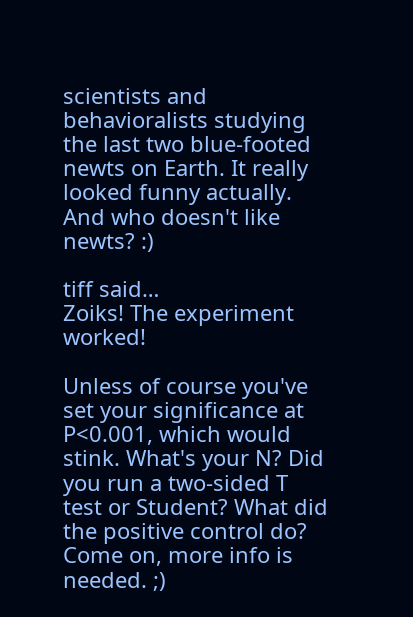scientists and behavioralists studying the last two blue-footed newts on Earth. It really looked funny actually. And who doesn't like newts? :)

tiff said…
Zoiks! The experiment worked!

Unless of course you've set your significance at P<0.001, which would stink. What's your N? Did you run a two-sided T test or Student? What did the positive control do? Come on, more info is needed. ;)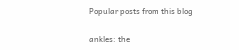Popular posts from this blog

ankles: the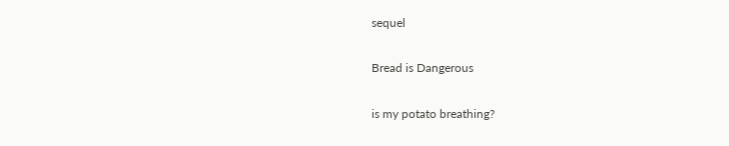sequel

Bread is Dangerous

is my potato breathing?